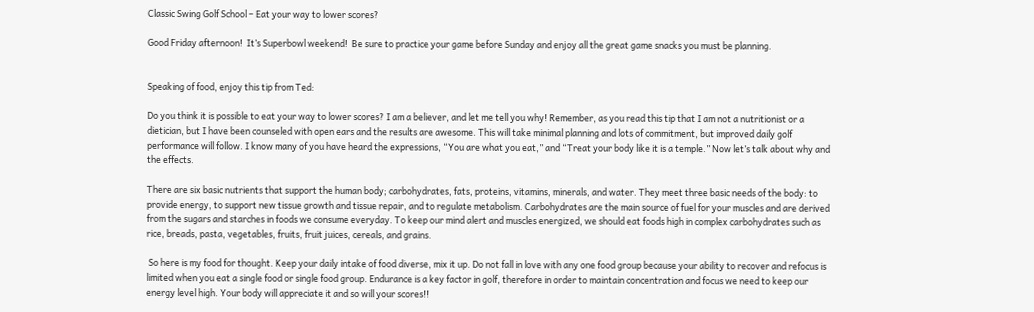Classic Swing Golf School – Eat your way to lower scores?

Good Friday afternoon!  It’s Superbowl weekend!  Be sure to practice your game before Sunday and enjoy all the great game snacks you must be planning.


Speaking of food, enjoy this tip from Ted:

Do you think it is possible to eat your way to lower scores? I am a believer, and let me tell you why! Remember, as you read this tip that I am not a nutritionist or a dietician, but I have been counseled with open ears and the results are awesome. This will take minimal planning and lots of commitment, but improved daily golf performance will follow. I know many of you have heard the expressions, “You are what you eat,” and “Treat your body like it is a temple.” Now let’s talk about why and the effects.

There are six basic nutrients that support the human body; carbohydrates, fats, proteins, vitamins, minerals, and water. They meet three basic needs of the body: to provide energy, to support new tissue growth and tissue repair, and to regulate metabolism. Carbohydrates are the main source of fuel for your muscles and are derived from the sugars and starches in foods we consume everyday. To keep our mind alert and muscles energized, we should eat foods high in complex carbohydrates such as rice, breads, pasta, vegetables, fruits, fruit juices, cereals, and grains.

 So here is my food for thought. Keep your daily intake of food diverse, mix it up. Do not fall in love with any one food group because your ability to recover and refocus is limited when you eat a single food or single food group. Endurance is a key factor in golf, therefore in order to maintain concentration and focus we need to keep our energy level high. Your body will appreciate it and so will your scores!!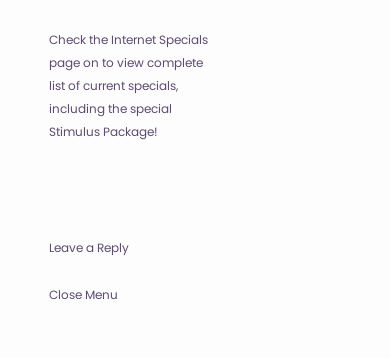Check the Internet Specials page on to view complete list of current specials, including the special Stimulus Package!




Leave a Reply

Close Menu